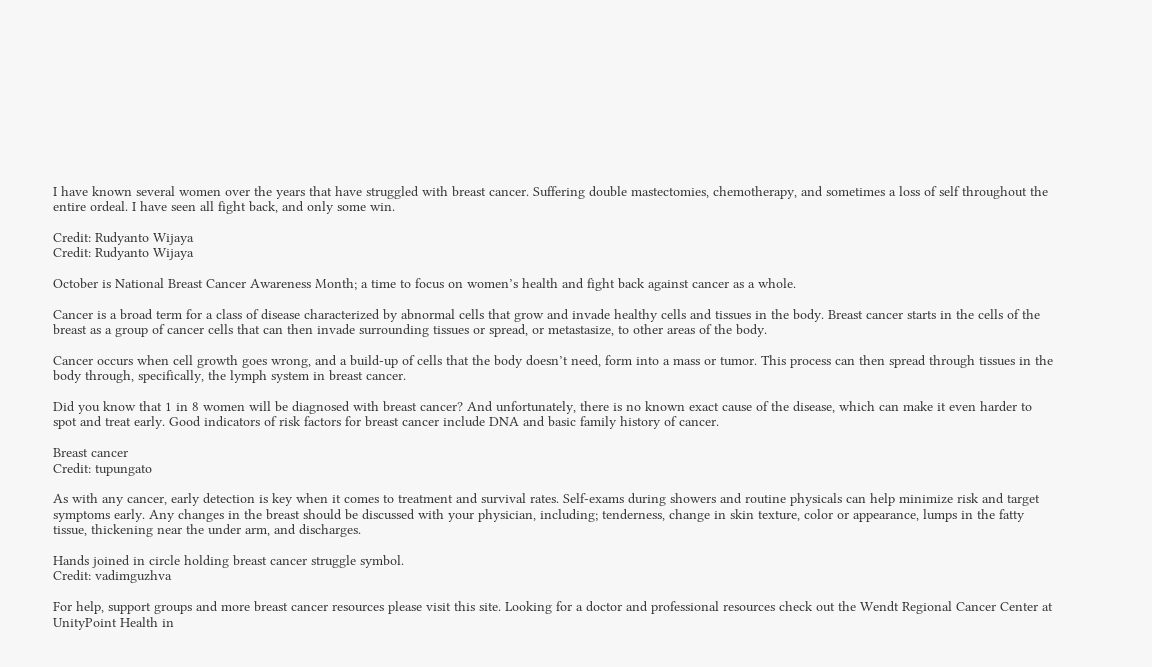I have known several women over the years that have struggled with breast cancer. Suffering double mastectomies, chemotherapy, and sometimes a loss of self throughout the entire ordeal. I have seen all fight back, and only some win.

Credit: Rudyanto Wijaya
Credit: Rudyanto Wijaya

October is National Breast Cancer Awareness Month; a time to focus on women’s health and fight back against cancer as a whole.

Cancer is a broad term for a class of disease characterized by abnormal cells that grow and invade healthy cells and tissues in the body. Breast cancer starts in the cells of the breast as a group of cancer cells that can then invade surrounding tissues or spread, or metastasize, to other areas of the body.

Cancer occurs when cell growth goes wrong, and a build-up of cells that the body doesn’t need, form into a mass or tumor. This process can then spread through tissues in the body through, specifically, the lymph system in breast cancer.

Did you know that 1 in 8 women will be diagnosed with breast cancer? And unfortunately, there is no known exact cause of the disease, which can make it even harder to spot and treat early. Good indicators of risk factors for breast cancer include DNA and basic family history of cancer.

Breast cancer
Credit: tupungato

As with any cancer, early detection is key when it comes to treatment and survival rates. Self-exams during showers and routine physicals can help minimize risk and target symptoms early. Any changes in the breast should be discussed with your physician, including; tenderness, change in skin texture, color or appearance, lumps in the fatty tissue, thickening near the under arm, and discharges.

Hands joined in circle holding breast cancer struggle symbol.
Credit: vadimguzhva

For help, support groups and more breast cancer resources please visit this site. Looking for a doctor and professional resources check out the Wendt Regional Cancer Center at UnityPoint Health in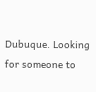Dubuque. Looking for someone to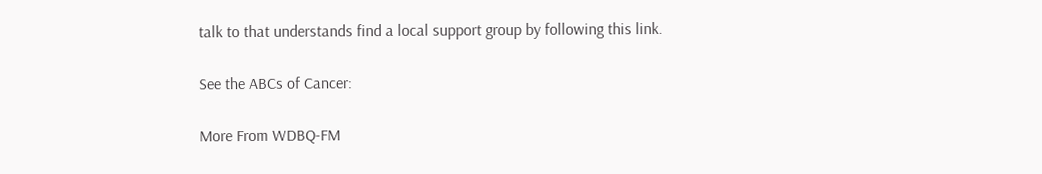talk to that understands find a local support group by following this link.

See the ABCs of Cancer:

More From WDBQ-FM